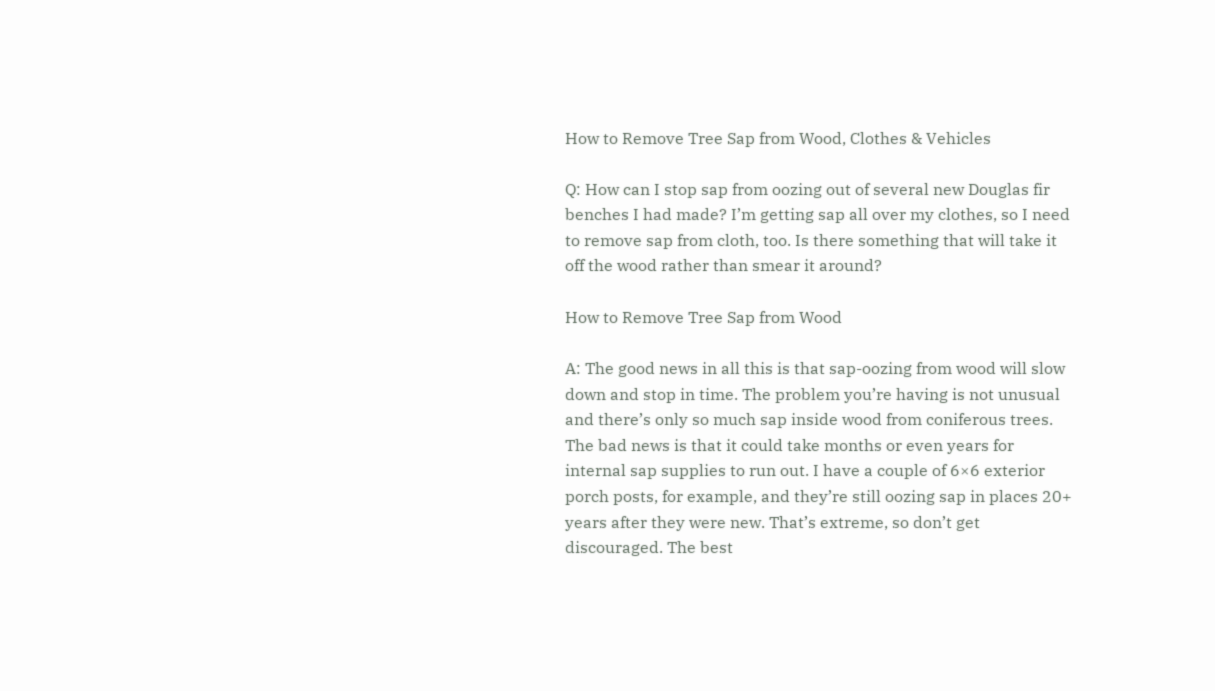How to Remove Tree Sap from Wood, Clothes & Vehicles

Q: How can I stop sap from oozing out of several new Douglas fir benches I had made? I’m getting sap all over my clothes, so I need to remove sap from cloth, too. Is there something that will take it off the wood rather than smear it around?

How to Remove Tree Sap from Wood

A: The good news in all this is that sap-oozing from wood will slow down and stop in time. The problem you’re having is not unusual and there’s only so much sap inside wood from coniferous trees. The bad news is that it could take months or even years for internal sap supplies to run out. I have a couple of 6×6 exterior porch posts, for example, and they’re still oozing sap in places 20+ years after they were new. That’s extreme, so don’t get discouraged. The best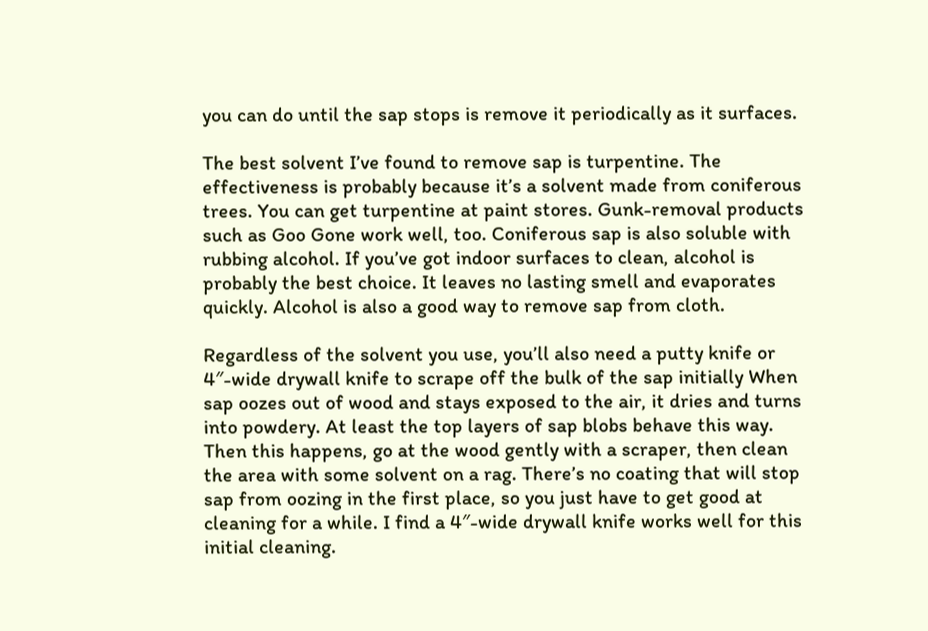you can do until the sap stops is remove it periodically as it surfaces.

The best solvent I’ve found to remove sap is turpentine. The effectiveness is probably because it’s a solvent made from coniferous trees. You can get turpentine at paint stores. Gunk-removal products such as Goo Gone work well, too. Coniferous sap is also soluble with rubbing alcohol. If you’ve got indoor surfaces to clean, alcohol is probably the best choice. It leaves no lasting smell and evaporates quickly. Alcohol is also a good way to remove sap from cloth.

Regardless of the solvent you use, you’ll also need a putty knife or 4″-wide drywall knife to scrape off the bulk of the sap initially When sap oozes out of wood and stays exposed to the air, it dries and turns into powdery. At least the top layers of sap blobs behave this way. Then this happens, go at the wood gently with a scraper, then clean the area with some solvent on a rag. There’s no coating that will stop sap from oozing in the first place, so you just have to get good at cleaning for a while. I find a 4″-wide drywall knife works well for this initial cleaning.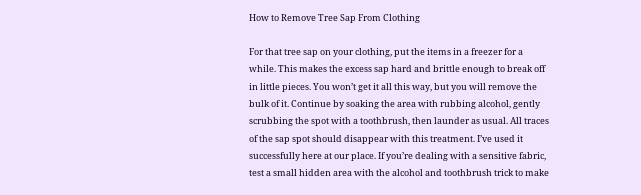How to Remove Tree Sap From Clothing

For that tree sap on your clothing, put the items in a freezer for a while. This makes the excess sap hard and brittle enough to break off in little pieces. You won’t get it all this way, but you will remove the bulk of it. Continue by soaking the area with rubbing alcohol, gently scrubbing the spot with a toothbrush, then launder as usual. All traces of the sap spot should disappear with this treatment. I’ve used it successfully here at our place. If you’re dealing with a sensitive fabric, test a small hidden area with the alcohol and toothbrush trick to make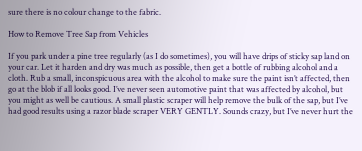sure there is no colour change to the fabric.

How to Remove Tree Sap from Vehicles

If you park under a pine tree regularly (as I do sometimes), you will have drips of sticky sap land on your car. Let it harden and dry was much as possible, then get a bottle of rubbing alcohol and a cloth. Rub a small, inconspicuous area with the alcohol to make sure the paint isn’t affected, then go at the blob if all looks good. I’ve never seen automotive paint that was affected by alcohol, but you might as well be cautious. A small plastic scraper will help remove the bulk of the sap, but I’ve had good results using a razor blade scraper VERY GENTLY. Sounds crazy, but I’ve never hurt the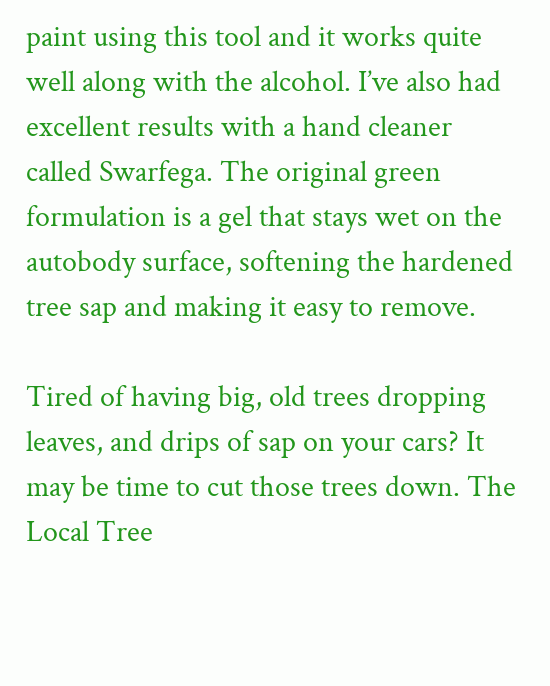paint using this tool and it works quite well along with the alcohol. I’ve also had excellent results with a hand cleaner called Swarfega. The original green formulation is a gel that stays wet on the autobody surface, softening the hardened tree sap and making it easy to remove.

Tired of having big, old trees dropping leaves, and drips of sap on your cars? It may be time to cut those trees down. The Local Tree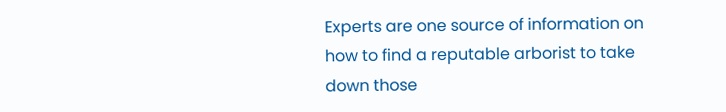Experts are one source of information on how to find a reputable arborist to take down those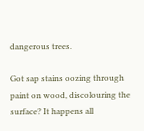dangerous trees.

Got sap stains oozing through paint on wood, discolouring the surface? It happens all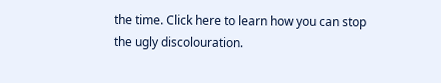the time. Click here to learn how you can stop the ugly discolouration.